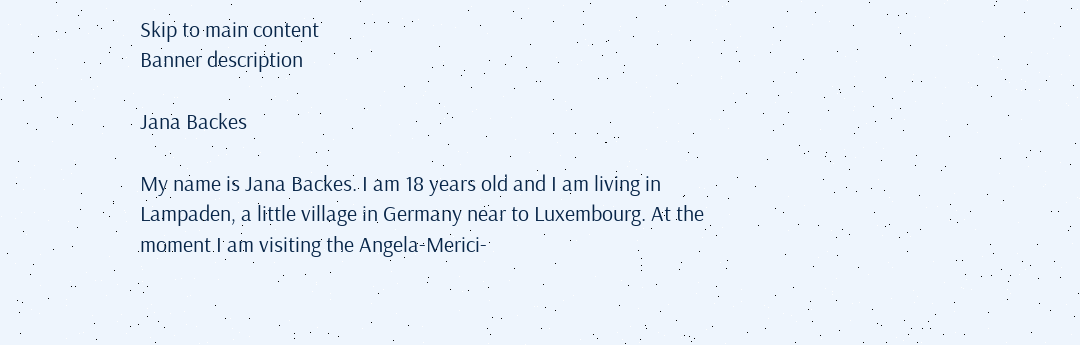Skip to main content
Banner description

Jana Backes

My name is Jana Backes. I am 18 years old and I am living in Lampaden, a little village in Germany near to Luxembourg. At the moment I am visiting the Angela-Merici-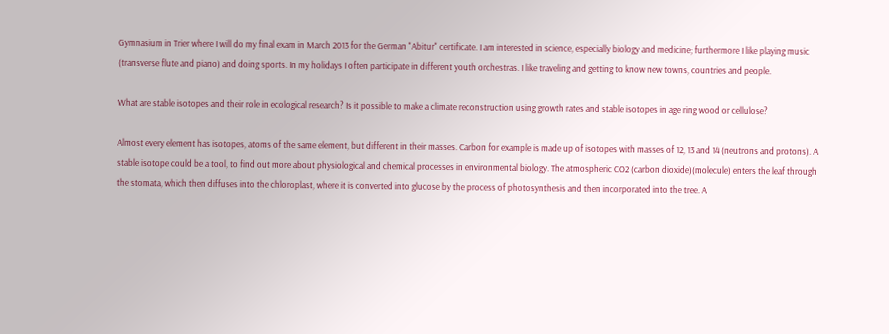Gymnasium in Trier where I will do my final exam in March 2013 for the German "Abitur" certificate. I am interested in science, especially biology and medicine; furthermore I like playing music (transverse flute and piano) and doing sports. In my holidays I often participate in different youth orchestras. I like traveling and getting to know new towns, countries and people.

What are stable isotopes and their role in ecological research? Is it possible to make a climate reconstruction using growth rates and stable isotopes in age ring wood or cellulose?

Almost every element has isotopes, atoms of the same element, but different in their masses. Carbon for example is made up of isotopes with masses of 12, 13 and 14 (neutrons and protons). A stable isotope could be a tool, to find out more about physiological and chemical processes in environmental biology. The atmospheric CO2 (carbon dioxide)(molecule) enters the leaf through the stomata, which then diffuses into the chloroplast, where it is converted into glucose by the process of photosynthesis and then incorporated into the tree. A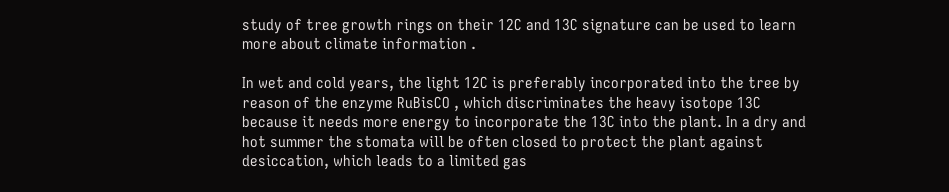study of tree growth rings on their 12C and 13C signature can be used to learn more about climate information .

In wet and cold years, the light 12C is preferably incorporated into the tree by reason of the enzyme RuBisCO , which discriminates the heavy isotope 13C because it needs more energy to incorporate the 13C into the plant. In a dry and hot summer the stomata will be often closed to protect the plant against desiccation, which leads to a limited gas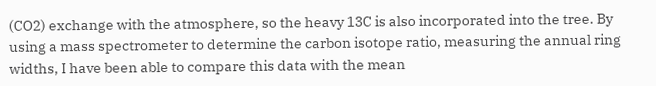(CO2) exchange with the atmosphere, so the heavy 13C is also incorporated into the tree. By using a mass spectrometer to determine the carbon isotope ratio, measuring the annual ring widths, I have been able to compare this data with the mean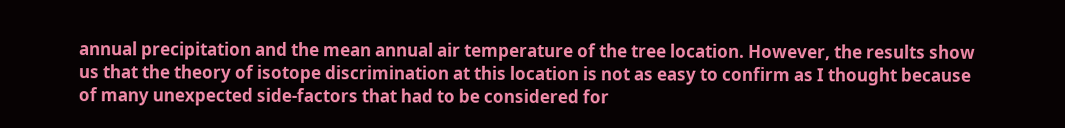annual precipitation and the mean annual air temperature of the tree location. However, the results show us that the theory of isotope discrimination at this location is not as easy to confirm as I thought because of many unexpected side-factors that had to be considered for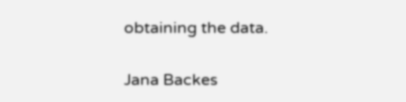obtaining the data.


Jana Backes